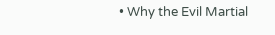• Why the Evil Martial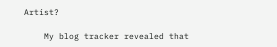Artist?

    My blog tracker revealed that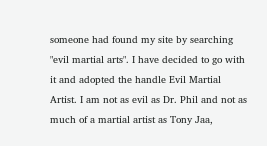someone had found my site by searching "evil martial arts". I have decided to go with it and adopted the handle Evil Martial Artist. I am not as evil as Dr. Phil and not as much of a martial artist as Tony Jaa,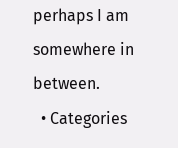perhaps I am somewhere in between.
  • Categories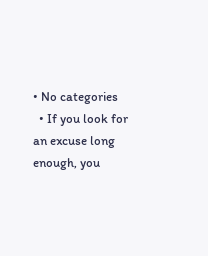• No categories
  • If you look for an excuse long enough, you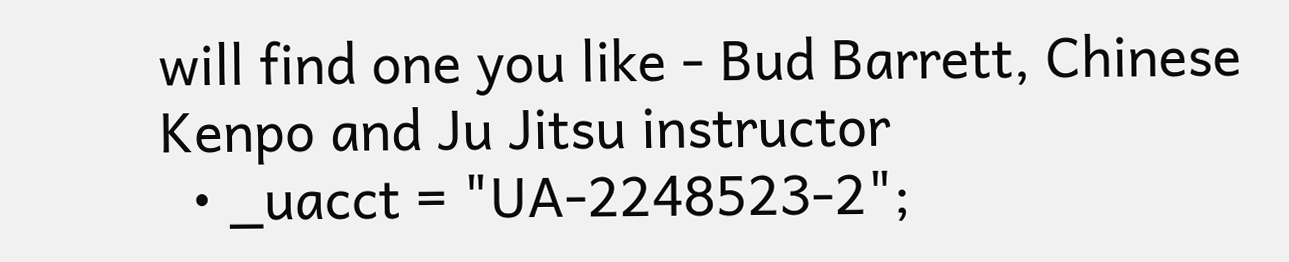will find one you like - Bud Barrett, Chinese Kenpo and Ju Jitsu instructor
  • _uacct = "UA-2248523-2";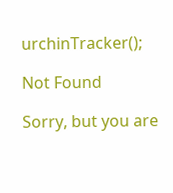urchinTracker();

Not Found

Sorry, but you are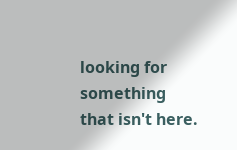looking for something that isn't here.